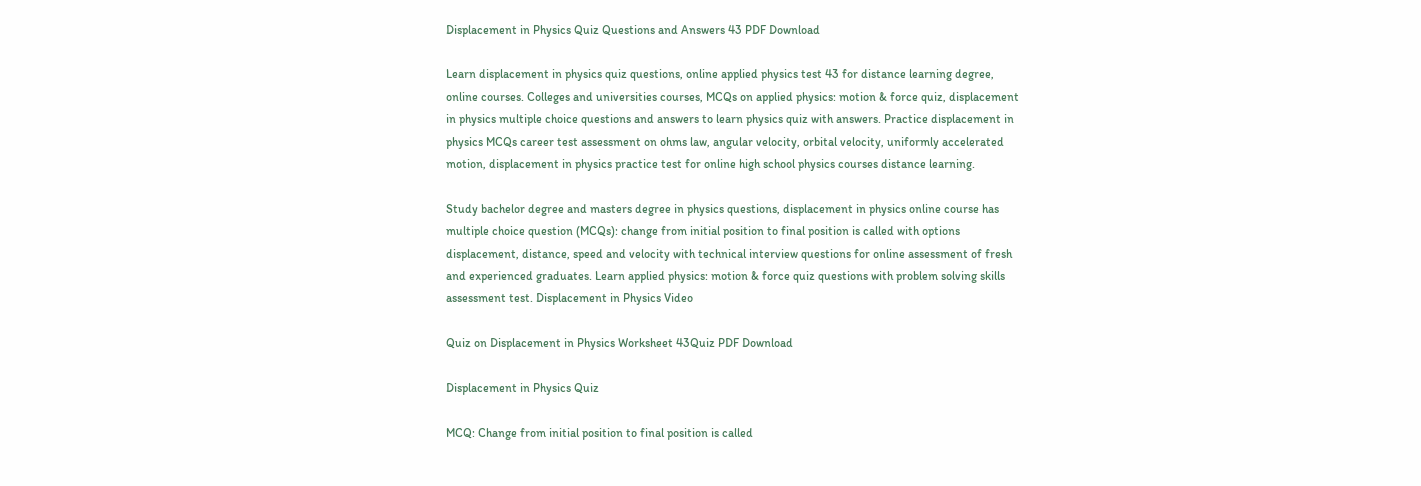Displacement in Physics Quiz Questions and Answers 43 PDF Download

Learn displacement in physics quiz questions, online applied physics test 43 for distance learning degree, online courses. Colleges and universities courses, MCQs on applied physics: motion & force quiz, displacement in physics multiple choice questions and answers to learn physics quiz with answers. Practice displacement in physics MCQs career test assessment on ohms law, angular velocity, orbital velocity, uniformly accelerated motion, displacement in physics practice test for online high school physics courses distance learning.

Study bachelor degree and masters degree in physics questions, displacement in physics online course has multiple choice question (MCQs): change from initial position to final position is called with options displacement, distance, speed and velocity with technical interview questions for online assessment of fresh and experienced graduates. Learn applied physics: motion & force quiz questions with problem solving skills assessment test. Displacement in Physics Video

Quiz on Displacement in Physics Worksheet 43Quiz PDF Download

Displacement in Physics Quiz

MCQ: Change from initial position to final position is called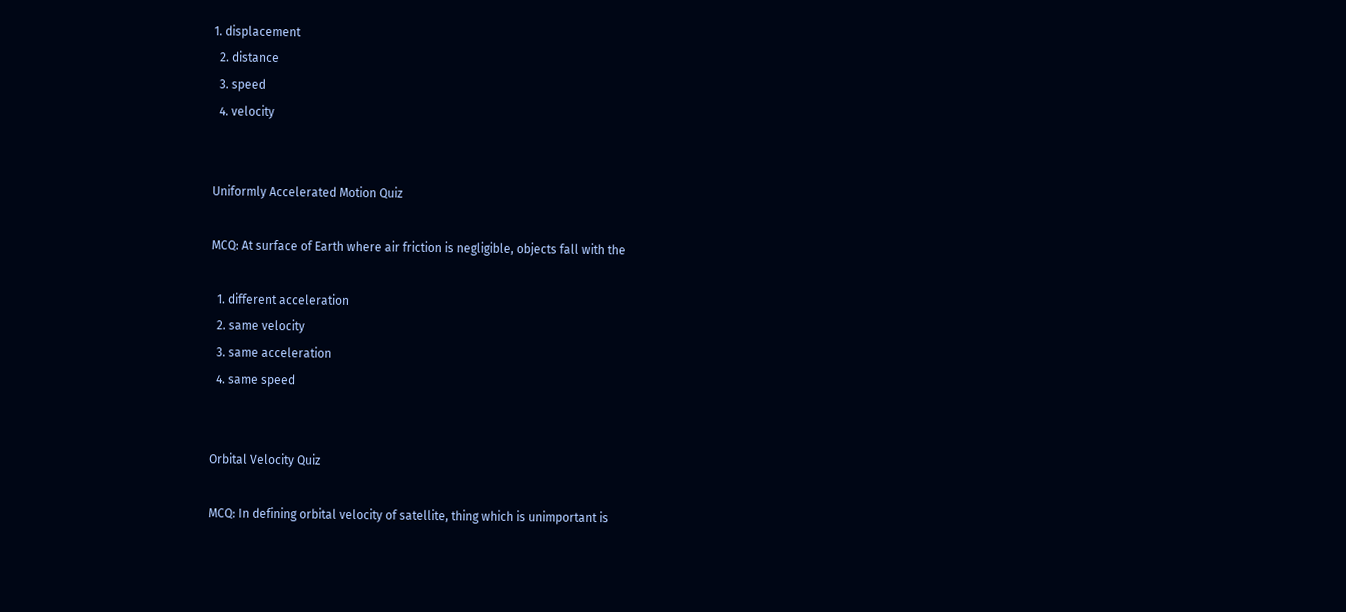1. displacement
  2. distance
  3. speed
  4. velocity


Uniformly Accelerated Motion Quiz

MCQ: At surface of Earth where air friction is negligible, objects fall with the

  1. different acceleration
  2. same velocity
  3. same acceleration
  4. same speed


Orbital Velocity Quiz

MCQ: In defining orbital velocity of satellite, thing which is unimportant is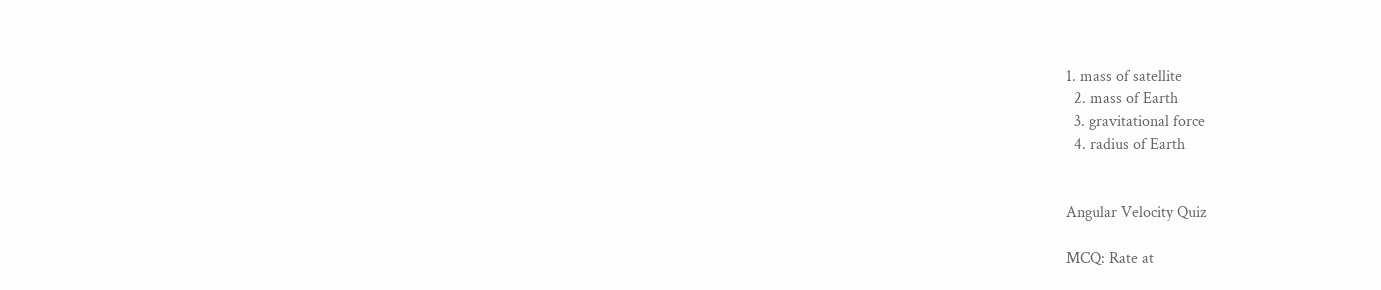1. mass of satellite
  2. mass of Earth
  3. gravitational force
  4. radius of Earth


Angular Velocity Quiz

MCQ: Rate at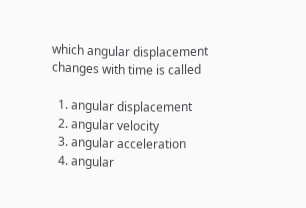which angular displacement changes with time is called

  1. angular displacement
  2. angular velocity
  3. angular acceleration
  4. angular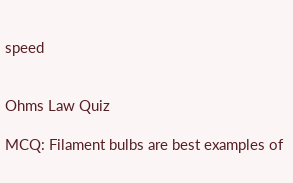speed


Ohms Law Quiz

MCQ: Filament bulbs are best examples of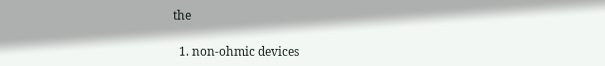the

  1. non-ohmic devices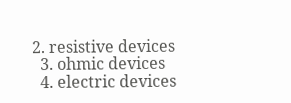2. resistive devices
  3. ohmic devices
  4. electric devices